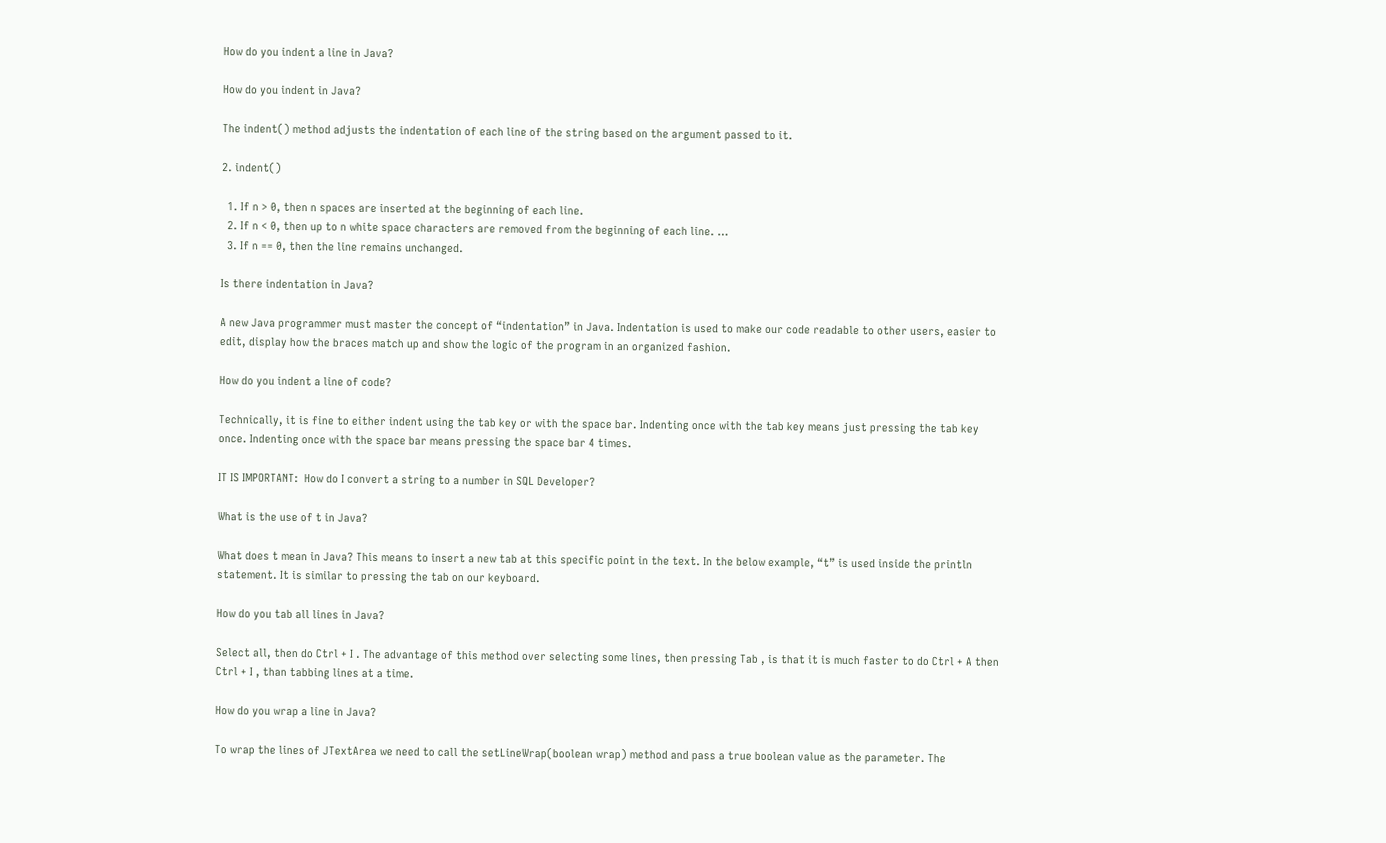How do you indent a line in Java?

How do you indent in Java?

The indent() method adjusts the indentation of each line of the string based on the argument passed to it.

2. indent()

  1. If n > 0, then n spaces are inserted at the beginning of each line.
  2. If n < 0, then up to n white space characters are removed from the beginning of each line. …
  3. If n == 0, then the line remains unchanged.

Is there indentation in Java?

A new Java programmer must master the concept of “indentation” in Java. Indentation is used to make our code readable to other users, easier to edit, display how the braces match up and show the logic of the program in an organized fashion.

How do you indent a line of code?

Technically, it is fine to either indent using the tab key or with the space bar. Indenting once with the tab key means just pressing the tab key once. Indenting once with the space bar means pressing the space bar 4 times.

IT IS IMPORTANT:  How do I convert a string to a number in SQL Developer?

What is the use of t in Java?

What does t mean in Java? This means to insert a new tab at this specific point in the text. In the below example, “t” is used inside the println statement. It is similar to pressing the tab on our keyboard.

How do you tab all lines in Java?

Select all, then do Ctrl + I . The advantage of this method over selecting some lines, then pressing Tab , is that it is much faster to do Ctrl + A then Ctrl + I , than tabbing lines at a time.

How do you wrap a line in Java?

To wrap the lines of JTextArea we need to call the setLineWrap(boolean wrap) method and pass a true boolean value as the parameter. The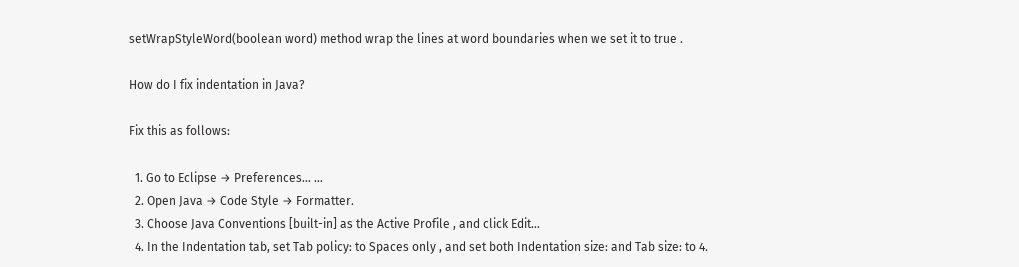setWrapStyleWord(boolean word) method wrap the lines at word boundaries when we set it to true .

How do I fix indentation in Java?

Fix this as follows:

  1. Go to Eclipse → Preferences… …
  2. Open Java → Code Style → Formatter.
  3. Choose Java Conventions [built-in] as the Active Profile , and click Edit…
  4. In the Indentation tab, set Tab policy: to Spaces only , and set both Indentation size: and Tab size: to 4.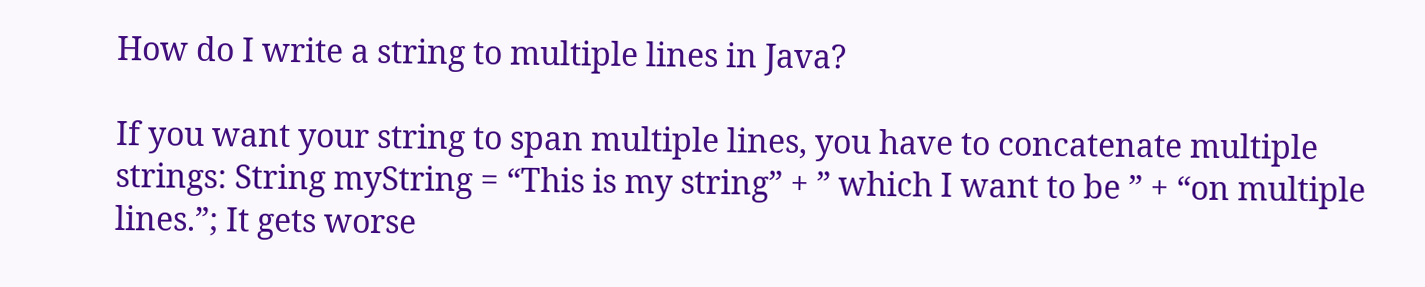How do I write a string to multiple lines in Java?

If you want your string to span multiple lines, you have to concatenate multiple strings: String myString = “This is my string” + ” which I want to be ” + “on multiple lines.”; It gets worse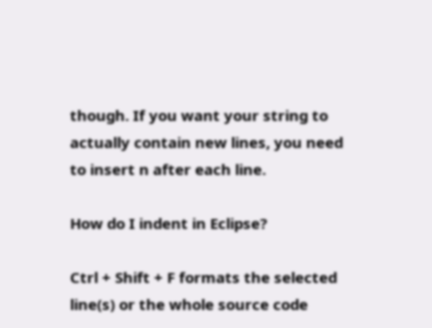though. If you want your string to actually contain new lines, you need to insert n after each line.

How do I indent in Eclipse?

Ctrl + Shift + F formats the selected line(s) or the whole source code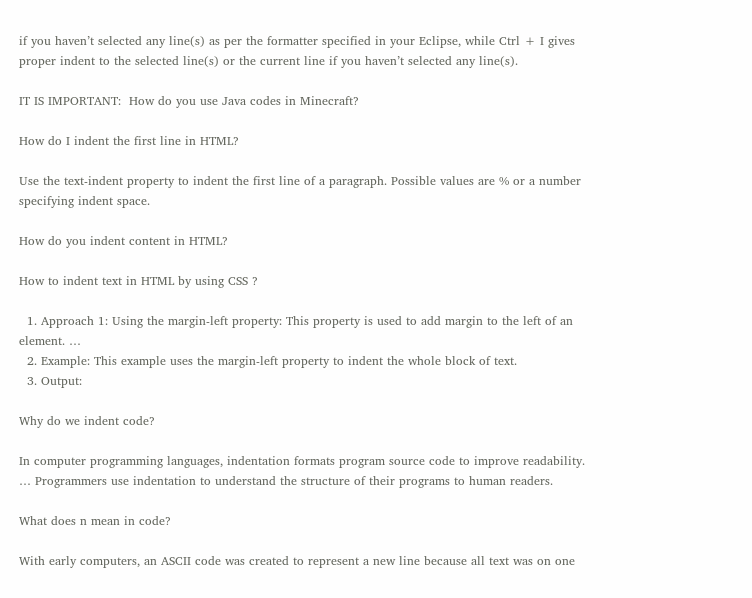if you haven’t selected any line(s) as per the formatter specified in your Eclipse, while Ctrl + I gives proper indent to the selected line(s) or the current line if you haven’t selected any line(s).

IT IS IMPORTANT:  How do you use Java codes in Minecraft?

How do I indent the first line in HTML?

Use the text-indent property to indent the first line of a paragraph. Possible values are % or a number specifying indent space.

How do you indent content in HTML?

How to indent text in HTML by using CSS ?

  1. Approach 1: Using the margin-left property: This property is used to add margin to the left of an element. …
  2. Example: This example uses the margin-left property to indent the whole block of text.
  3. Output:

Why do we indent code?

In computer programming languages, indentation formats program source code to improve readability. … Programmers use indentation to understand the structure of their programs to human readers.

What does n mean in code?

With early computers, an ASCII code was created to represent a new line because all text was on one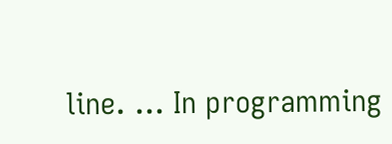line. … In programming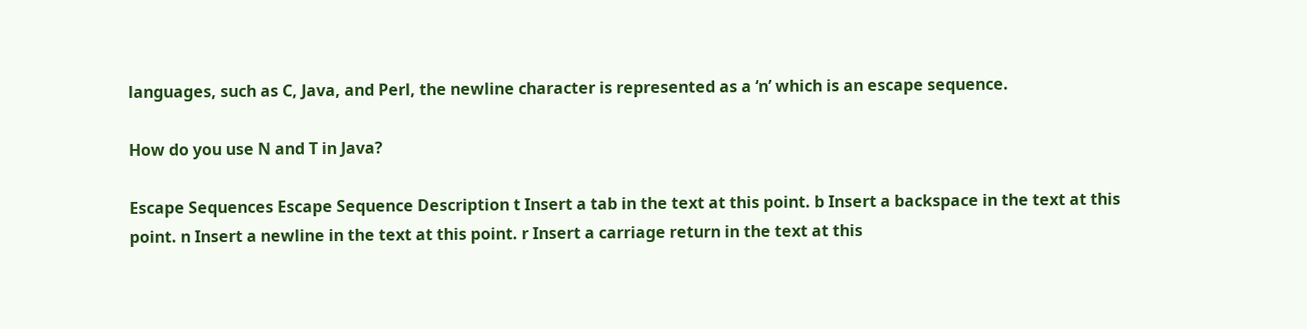languages, such as C, Java, and Perl, the newline character is represented as a ‘n’ which is an escape sequence.

How do you use N and T in Java?

Escape Sequences Escape Sequence Description t Insert a tab in the text at this point. b Insert a backspace in the text at this point. n Insert a newline in the text at this point. r Insert a carriage return in the text at this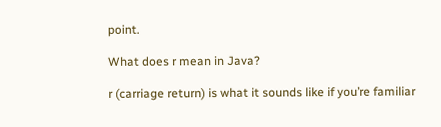point.

What does r mean in Java?

r (carriage return) is what it sounds like if you’re familiar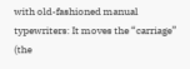with old-fashioned manual typewriters: It moves the “carriage” (the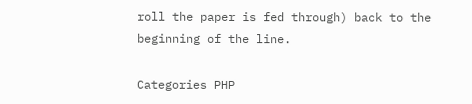roll the paper is fed through) back to the beginning of the line.

Categories PHP